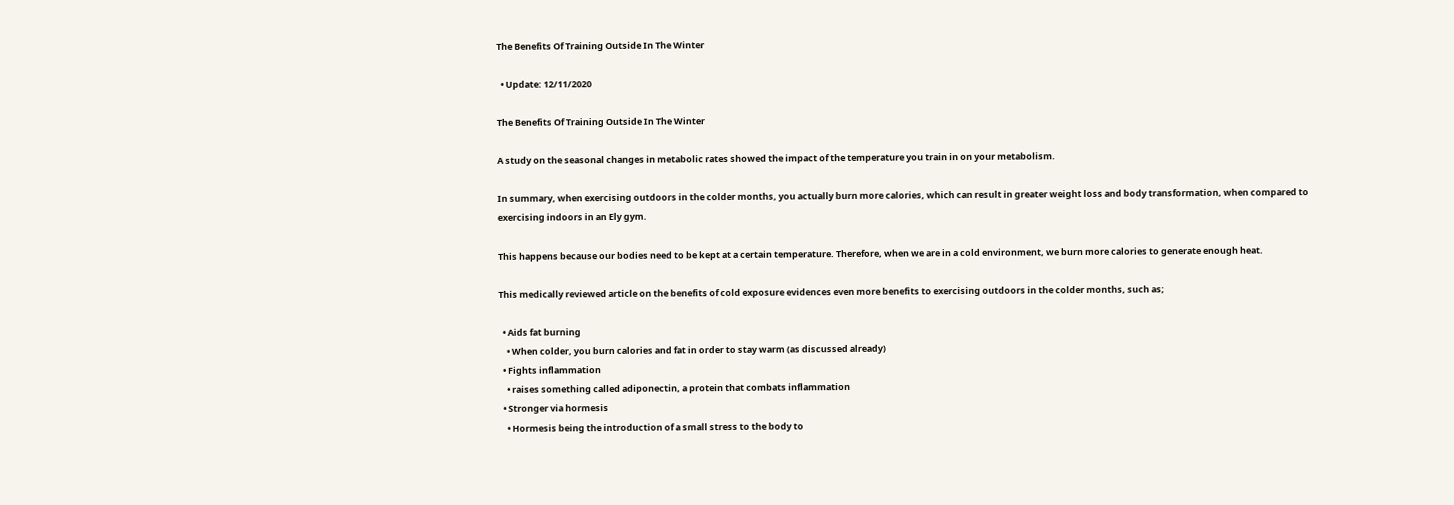The Benefits Of Training Outside In The Winter

  • Update: 12/11/2020

The Benefits Of Training Outside In The Winter

A study on the seasonal changes in metabolic rates showed the impact of the temperature you train in on your metabolism.

In summary, when exercising outdoors in the colder months, you actually burn more calories, which can result in greater weight loss and body transformation, when compared to exercising indoors in an Ely gym.

This happens because our bodies need to be kept at a certain temperature. Therefore, when we are in a cold environment, we burn more calories to generate enough heat.

This medically reviewed article on the benefits of cold exposure evidences even more benefits to exercising outdoors in the colder months, such as;

  • Aids fat burning
    • When colder, you burn calories and fat in order to stay warm (as discussed already)
  • Fights inflammation
    • raises something called adiponectin, a protein that combats inflammation
  • Stronger via hormesis
    • Hormesis being the introduction of a small stress to the body to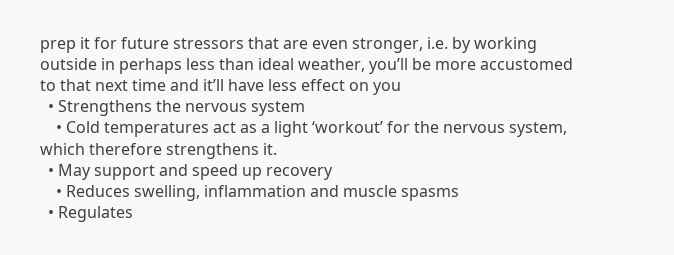prep it for future stressors that are even stronger, i.e. by working outside in perhaps less than ideal weather, you’ll be more accustomed to that next time and it’ll have less effect on you
  • Strengthens the nervous system
    • Cold temperatures act as a light ‘workout’ for the nervous system, which therefore strengthens it.
  • May support and speed up recovery
    • Reduces swelling, inflammation and muscle spasms
  • Regulates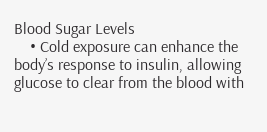Blood Sugar Levels
    • Cold exposure can enhance the body’s response to insulin, allowing glucose to clear from the blood with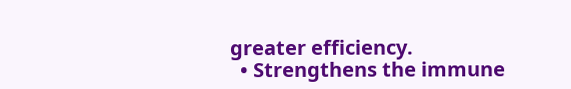greater efficiency.
  • Strengthens the immune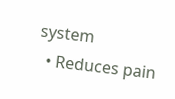system
  • Reduces pain